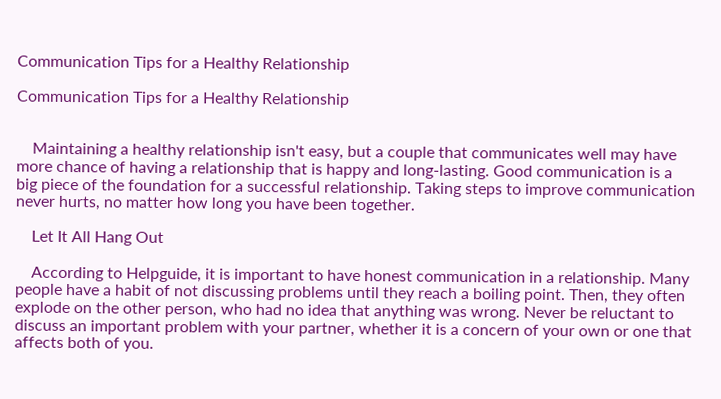Communication Tips for a Healthy Relationship

Communication Tips for a Healthy Relationship


    Maintaining a healthy relationship isn't easy, but a couple that communicates well may have more chance of having a relationship that is happy and long-lasting. Good communication is a big piece of the foundation for a successful relationship. Taking steps to improve communication never hurts, no matter how long you have been together.

    Let It All Hang Out

    According to Helpguide, it is important to have honest communication in a relationship. Many people have a habit of not discussing problems until they reach a boiling point. Then, they often explode on the other person, who had no idea that anything was wrong. Never be reluctant to discuss an important problem with your partner, whether it is a concern of your own or one that affects both of you.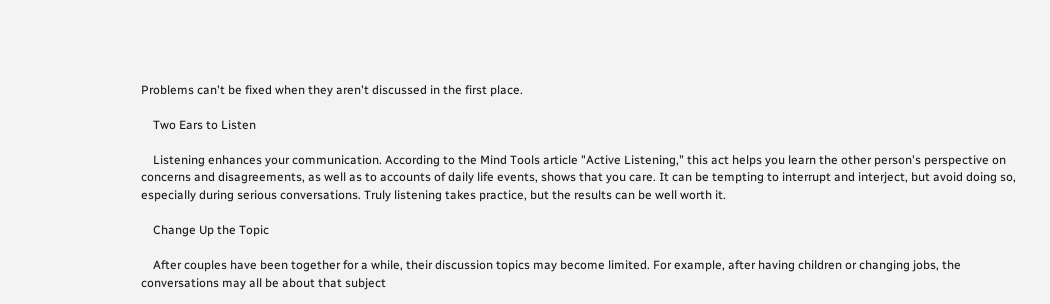Problems can't be fixed when they aren't discussed in the first place.

    Two Ears to Listen

    Listening enhances your communication. According to the Mind Tools article "Active Listening," this act helps you learn the other person's perspective on concerns and disagreements, as well as to accounts of daily life events, shows that you care. It can be tempting to interrupt and interject, but avoid doing so, especially during serious conversations. Truly listening takes practice, but the results can be well worth it.

    Change Up the Topic

    After couples have been together for a while, their discussion topics may become limited. For example, after having children or changing jobs, the conversations may all be about that subject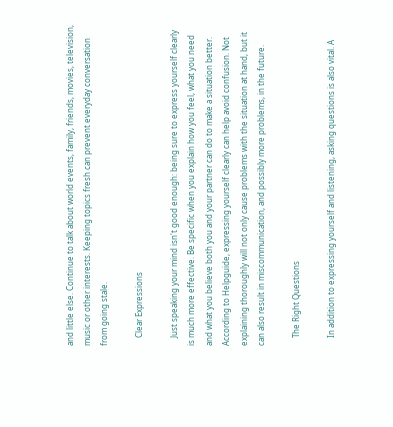and little else. Continue to talk about world events, family, friends, movies, television, music or other interests. Keeping topics fresh can prevent everyday conversation from going stale.

    Clear Expressions

    Just speaking your mind isn't good enough: being sure to express yourself clearly is much more effective. Be specific when you explain how you feel, what you need and what you believe both you and your partner can do to make a situation better. According to Helpguide, expressing yourself clearly can help avoid confusion. Not explaining thoroughly will not only cause problems with the situation at hand, but it can also result in miscommunication, and possibly more problems, in the future.

    The Right Questions

    In addition to expressing yourself and listening, asking questions is also vital. A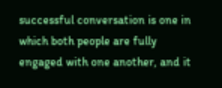successful conversation is one in which both people are fully engaged with one another, and it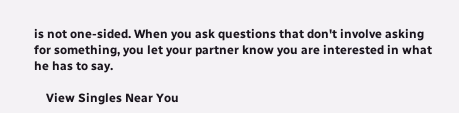is not one-sided. When you ask questions that don't involve asking for something, you let your partner know you are interested in what he has to say.

    View Singles Near You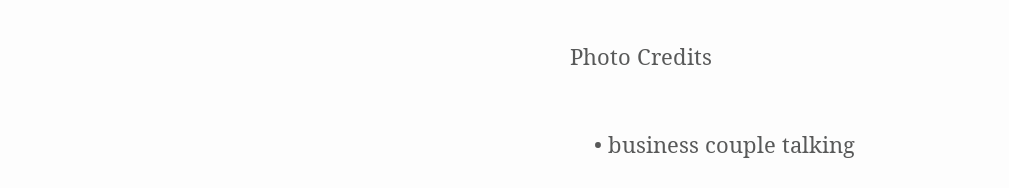Photo Credits

    • business couple talking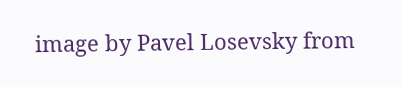image by Pavel Losevsky from